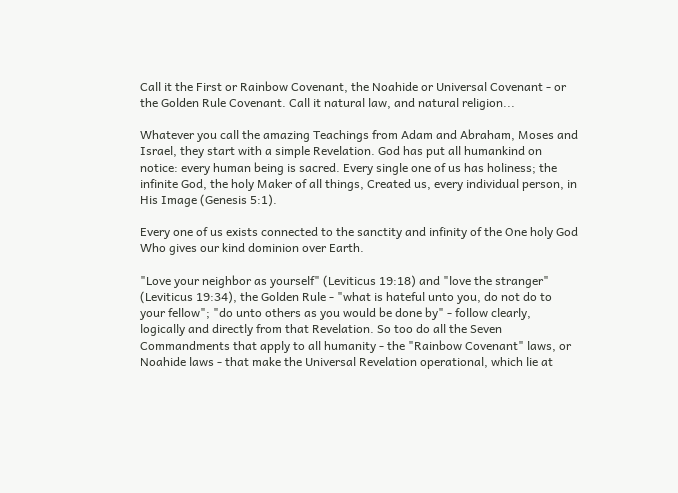Call it the First or Rainbow Covenant, the Noahide or Universal Covenant - or the Golden Rule Covenant. Call it natural law, and natural religion...

Whatever you call the amazing Teachings from Adam and Abraham, Moses and Israel, they start with a simple Revelation. God has put all humankind on notice: every human being is sacred. Every single one of us has holiness; the infinite God, the holy Maker of all things, Created us, every individual person, in His Image (Genesis 5:1).

Every one of us exists connected to the sanctity and infinity of the One holy God Who gives our kind dominion over Earth.

"Love your neighbor as yourself" (Leviticus 19:18) and "love the stranger" (Leviticus 19:34), the Golden Rule - "what is hateful unto you, do not do to your fellow"; "do unto others as you would be done by" - follow clearly, logically and directly from that Revelation. So too do all the Seven Commandments that apply to all humanity - the "Rainbow Covenant" laws, or Noahide laws - that make the Universal Revelation operational, which lie at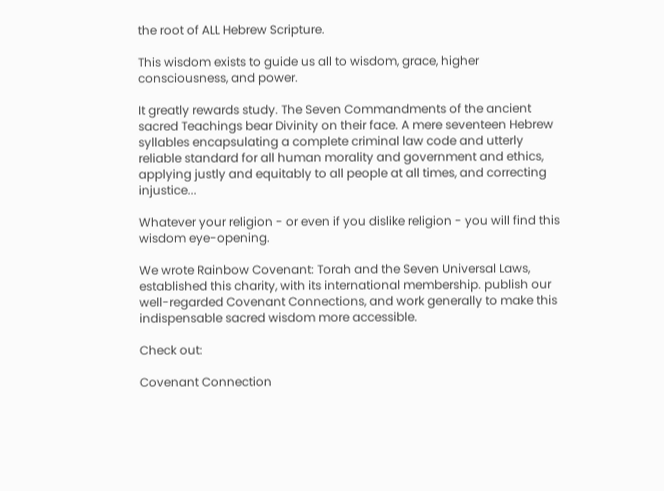the root of ALL Hebrew Scripture.

This wisdom exists to guide us all to wisdom, grace, higher consciousness, and power.

It greatly rewards study. The Seven Commandments of the ancient sacred Teachings bear Divinity on their face. A mere seventeen Hebrew syllables encapsulating a complete criminal law code and utterly reliable standard for all human morality and government and ethics, applying justly and equitably to all people at all times, and correcting injustice...

Whatever your religion - or even if you dislike religion - you will find this wisdom eye-opening.

We wrote Rainbow Covenant: Torah and the Seven Universal Laws, established this charity, with its international membership. publish our well-regarded Covenant Connections, and work generally to make this indispensable sacred wisdom more accessible.

Check out:

Covenant Connection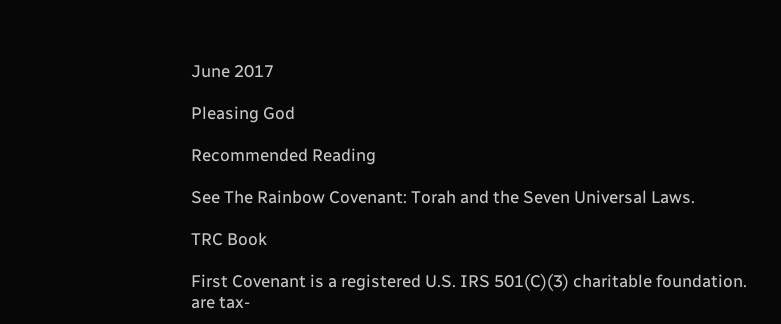June 2017

Pleasing God

Recommended Reading

See The Rainbow Covenant: Torah and the Seven Universal Laws.

TRC Book

First Covenant is a registered U.S. IRS 501(C)(3) charitable foundation.
are tax-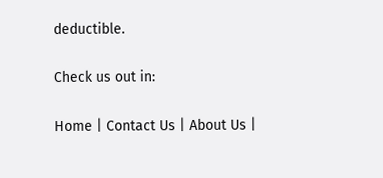deductible.

Check us out in:

Home | Contact Us | About Us |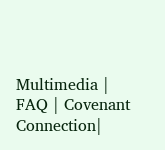Multimedia | FAQ | Covenant Connection|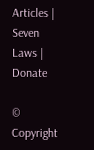Articles | Seven Laws | Donate

© Copyright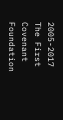2005-2017
The First Covenant Foundation